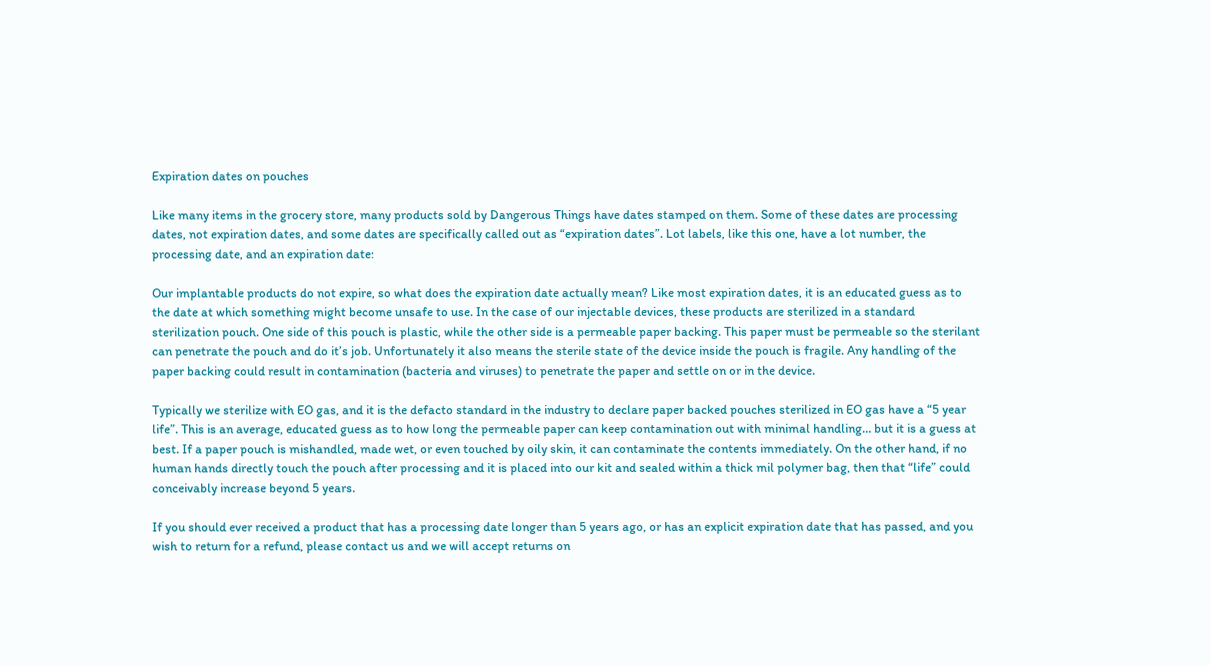Expiration dates on pouches

Like many items in the grocery store, many products sold by Dangerous Things have dates stamped on them. Some of these dates are processing dates, not expiration dates, and some dates are specifically called out as “expiration dates”. Lot labels, like this one, have a lot number, the processing date, and an expiration date:

Our implantable products do not expire, so what does the expiration date actually mean? Like most expiration dates, it is an educated guess as to the date at which something might become unsafe to use. In the case of our injectable devices, these products are sterilized in a standard sterilization pouch. One side of this pouch is plastic, while the other side is a permeable paper backing. This paper must be permeable so the sterilant can penetrate the pouch and do it’s job. Unfortunately it also means the sterile state of the device inside the pouch is fragile. Any handling of the paper backing could result in contamination (bacteria and viruses) to penetrate the paper and settle on or in the device.

Typically we sterilize with EO gas, and it is the defacto standard in the industry to declare paper backed pouches sterilized in EO gas have a “5 year life”. This is an average, educated guess as to how long the permeable paper can keep contamination out with minimal handling… but it is a guess at best. If a paper pouch is mishandled, made wet, or even touched by oily skin, it can contaminate the contents immediately. On the other hand, if no human hands directly touch the pouch after processing and it is placed into our kit and sealed within a thick mil polymer bag, then that “life” could conceivably increase beyond 5 years.

If you should ever received a product that has a processing date longer than 5 years ago, or has an explicit expiration date that has passed, and you wish to return for a refund, please contact us and we will accept returns on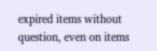expired items without question, even on items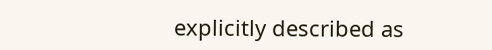explicitly described as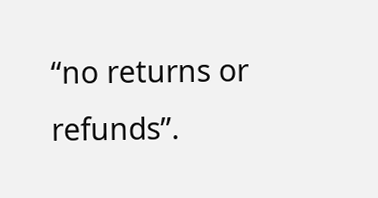“no returns or refunds”.